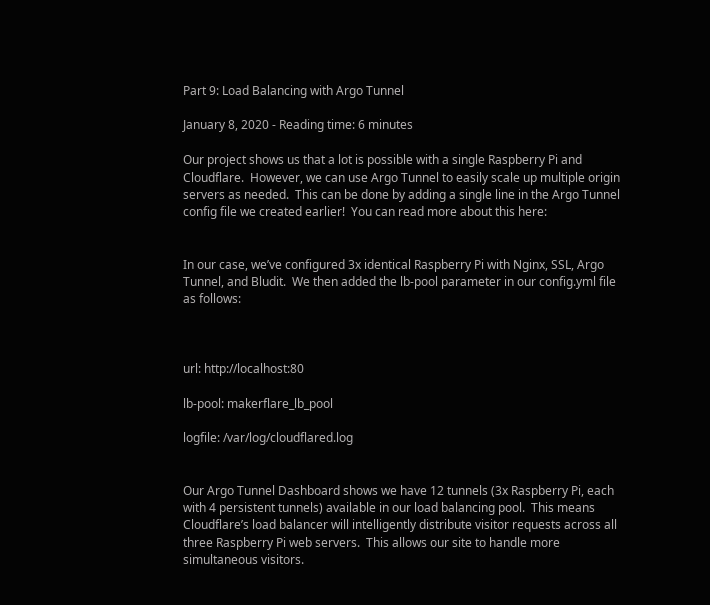Part 9: Load Balancing with Argo Tunnel

January 8, 2020 - Reading time: 6 minutes

Our project shows us that a lot is possible with a single Raspberry Pi and Cloudflare.  However, we can use Argo Tunnel to easily scale up multiple origin servers as needed.  This can be done by adding a single line in the Argo Tunnel config file we created earlier!  You can read more about this here:


In our case, we’ve configured 3x identical Raspberry Pi with Nginx, SSL, Argo Tunnel, and Bludit.  We then added the lb-pool parameter in our config.yml file as follows:



url: http://localhost:80

lb-pool: makerflare_lb_pool

logfile: /var/log/cloudflared.log


Our Argo Tunnel Dashboard shows we have 12 tunnels (3x Raspberry Pi, each with 4 persistent tunnels) available in our load balancing pool.  This means Cloudflare’s load balancer will intelligently distribute visitor requests across all three Raspberry Pi web servers.  This allows our site to handle more simultaneous visitors.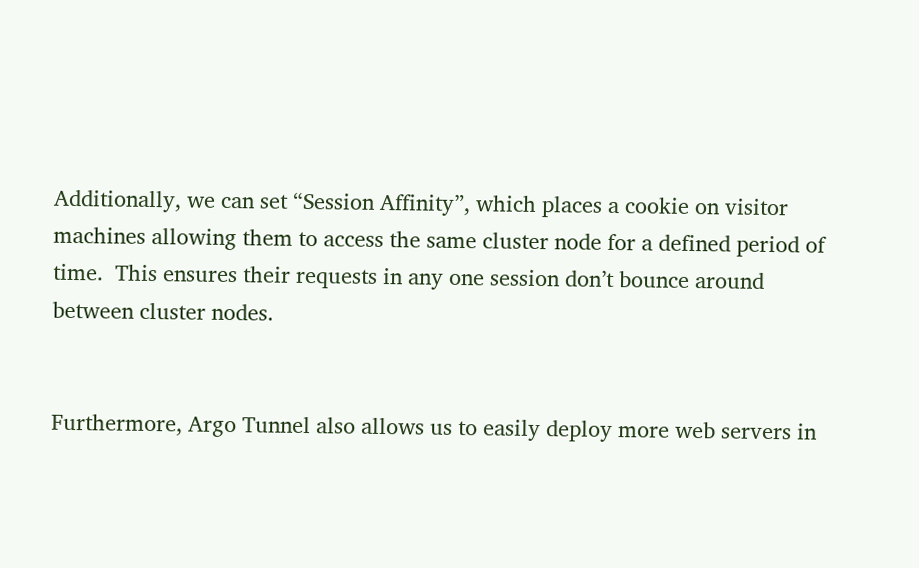Additionally, we can set “Session Affinity”, which places a cookie on visitor machines allowing them to access the same cluster node for a defined period of time.  This ensures their requests in any one session don’t bounce around between cluster nodes.


Furthermore, Argo Tunnel also allows us to easily deploy more web servers in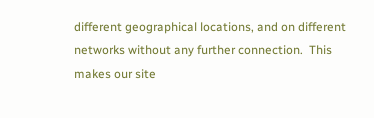different geographical locations, and on different networks without any further connection.  This makes our site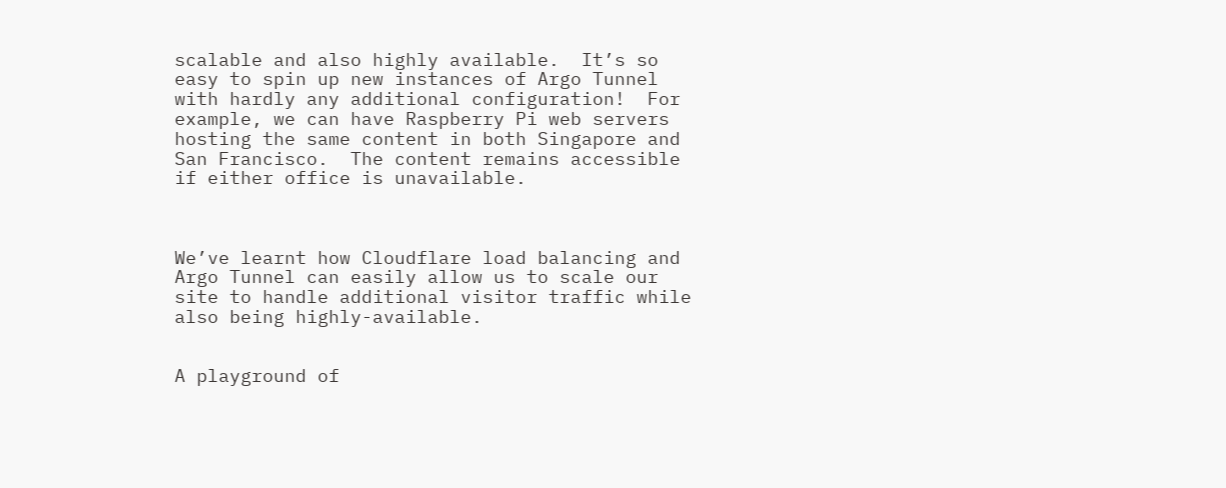scalable and also highly available.  It’s so easy to spin up new instances of Argo Tunnel with hardly any additional configuration!  For example, we can have Raspberry Pi web servers hosting the same content in both Singapore and San Francisco.  The content remains accessible if either office is unavailable.



We’ve learnt how Cloudflare load balancing and Argo Tunnel can easily allow us to scale our site to handle additional visitor traffic while also being highly-available.


A playground of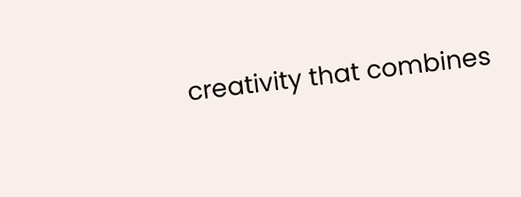creativity that combines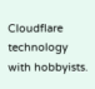Cloudflare technology with hobbyists.